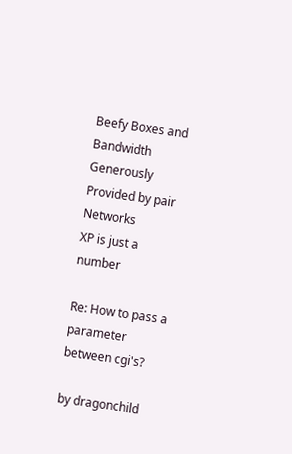Beefy Boxes and Bandwidth Generously Provided by pair Networks
XP is just a number

Re: How to pass a parameter between cgi's?

by dragonchild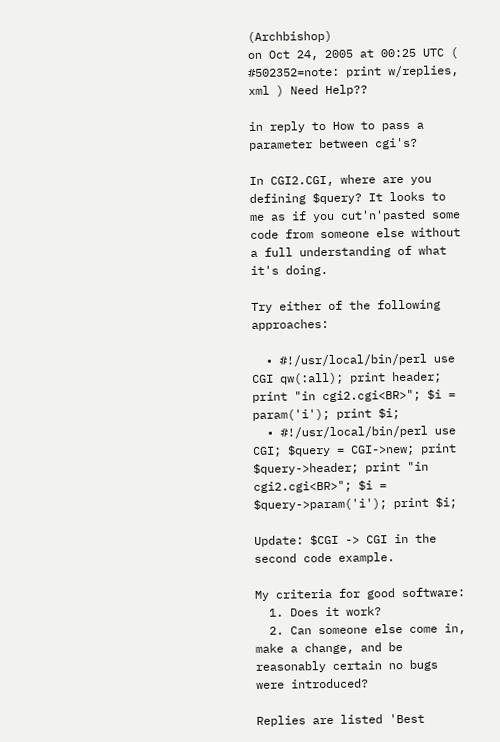(Archbishop)
on Oct 24, 2005 at 00:25 UTC ( #502352=note: print w/replies, xml ) Need Help??

in reply to How to pass a parameter between cgi's?

In CGI2.CGI, where are you defining $query? It looks to me as if you cut'n'pasted some code from someone else without a full understanding of what it's doing.

Try either of the following approaches:

  • #!/usr/local/bin/perl use CGI qw(:all); print header; print "in cgi2.cgi<BR>"; $i = param('i'); print $i;
  • #!/usr/local/bin/perl use CGI; $query = CGI->new; print $query->header; print "in cgi2.cgi<BR>"; $i = $query->param('i'); print $i;

Update: $CGI -> CGI in the second code example.

My criteria for good software:
  1. Does it work?
  2. Can someone else come in, make a change, and be reasonably certain no bugs were introduced?

Replies are listed 'Best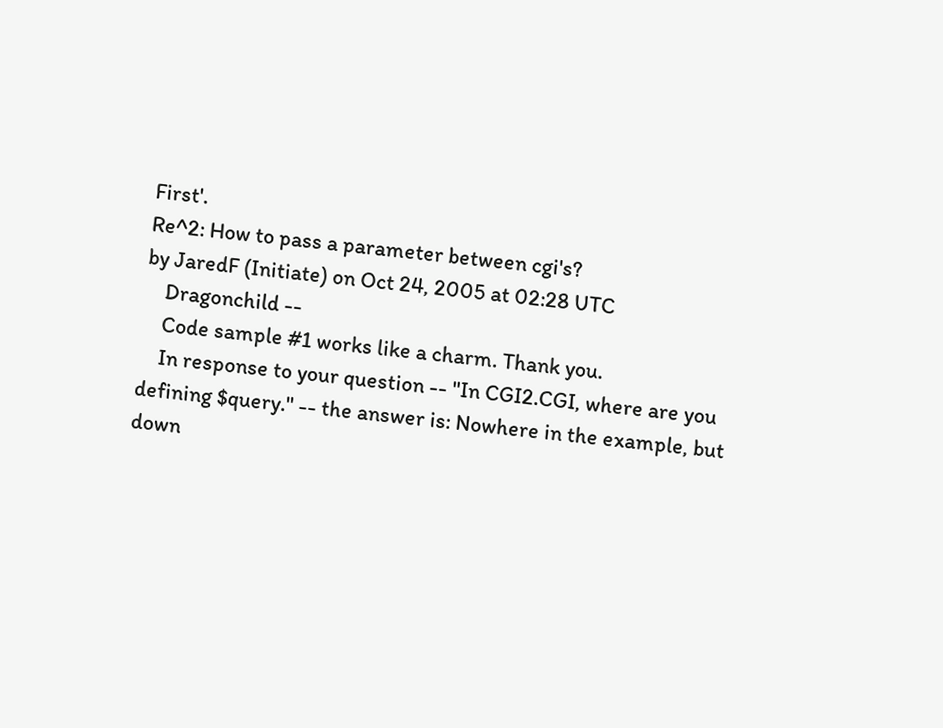First'.
Re^2: How to pass a parameter between cgi's?
by JaredF (Initiate) on Oct 24, 2005 at 02:28 UTC
    Dragonchild --
    Code sample #1 works like a charm. Thank you.
    In response to your question -- "In CGI2.CGI, where are you defining $query." -- the answer is: Nowhere in the example, but down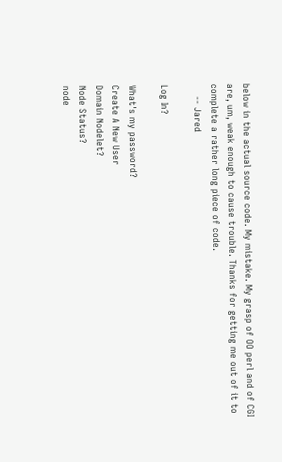below in the actual source code. My mistake. My grasp of OO perl and of CGI are, um, weak enough to cause trouble. Thanks for getting me out of it to complete a rather long piece of code.
    -- Jared

Log In?

What's my password?
Create A New User
Domain Nodelet?
Node Status?
node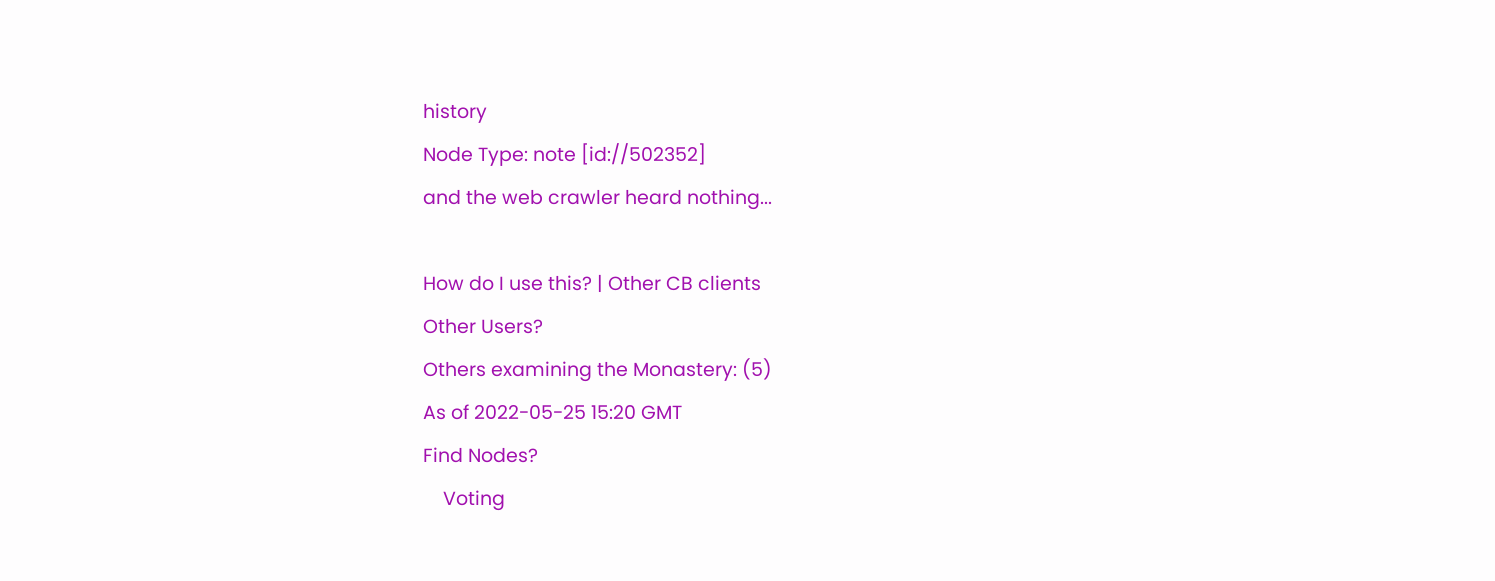history
Node Type: note [id://502352]
and the web crawler heard nothing...

How do I use this? | Other CB clients
Other Users?
Others examining the Monastery: (5)
As of 2022-05-25 15:20 GMT
Find Nodes?
    Voting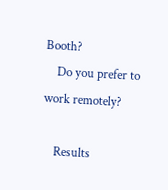Booth?
    Do you prefer to work remotely?

    Results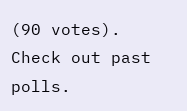(90 votes). Check out past polls.